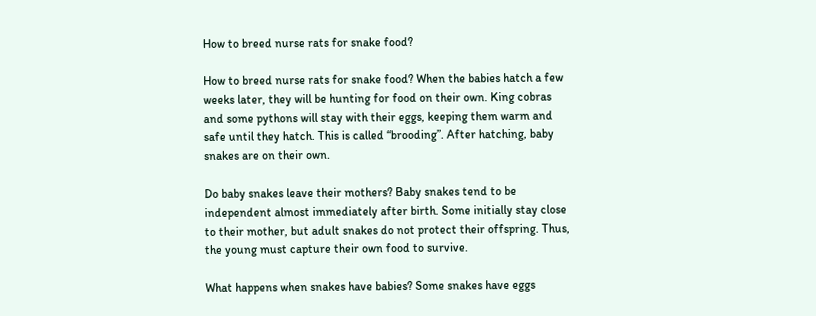How to breed nurse rats for snake food?

How to breed nurse rats for snake food? When the babies hatch a few weeks later, they will be hunting for food on their own. King cobras and some pythons will stay with their eggs, keeping them warm and safe until they hatch. This is called “brooding”. After hatching, baby snakes are on their own.

Do baby snakes leave their mothers? Baby snakes tend to be independent almost immediately after birth. Some initially stay close to their mother, but adult snakes do not protect their offspring. Thus, the young must capture their own food to survive.

What happens when snakes have babies? Some snakes have eggs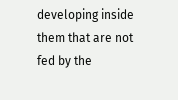developing inside them that are not fed by the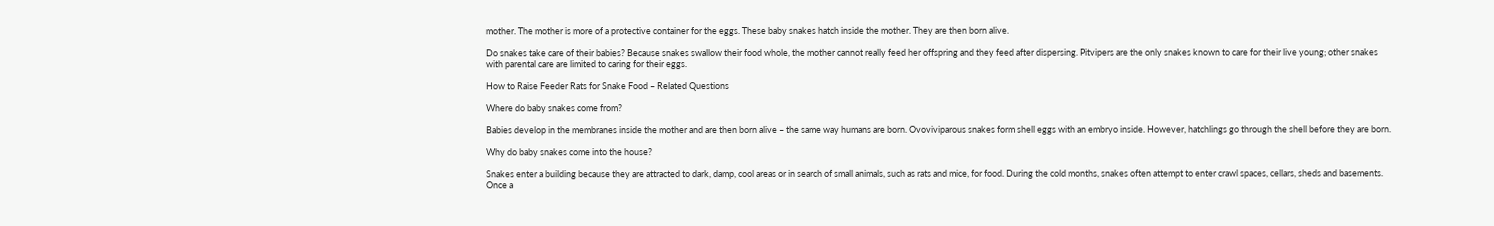mother. The mother is more of a protective container for the eggs. These baby snakes hatch inside the mother. They are then born alive.

Do snakes take care of their babies? Because snakes swallow their food whole, the mother cannot really feed her offspring and they feed after dispersing. Pitvipers are the only snakes known to care for their live young; other snakes with parental care are limited to caring for their eggs.

How to Raise Feeder Rats for Snake Food – Related Questions

Where do baby snakes come from?

Babies develop in the membranes inside the mother and are then born alive – the same way humans are born. Ovoviviparous snakes form shell eggs with an embryo inside. However, hatchlings go through the shell before they are born.

Why do baby snakes come into the house?

Snakes enter a building because they are attracted to dark, damp, cool areas or in search of small animals, such as rats and mice, for food. During the cold months, snakes often attempt to enter crawl spaces, cellars, sheds and basements. Once a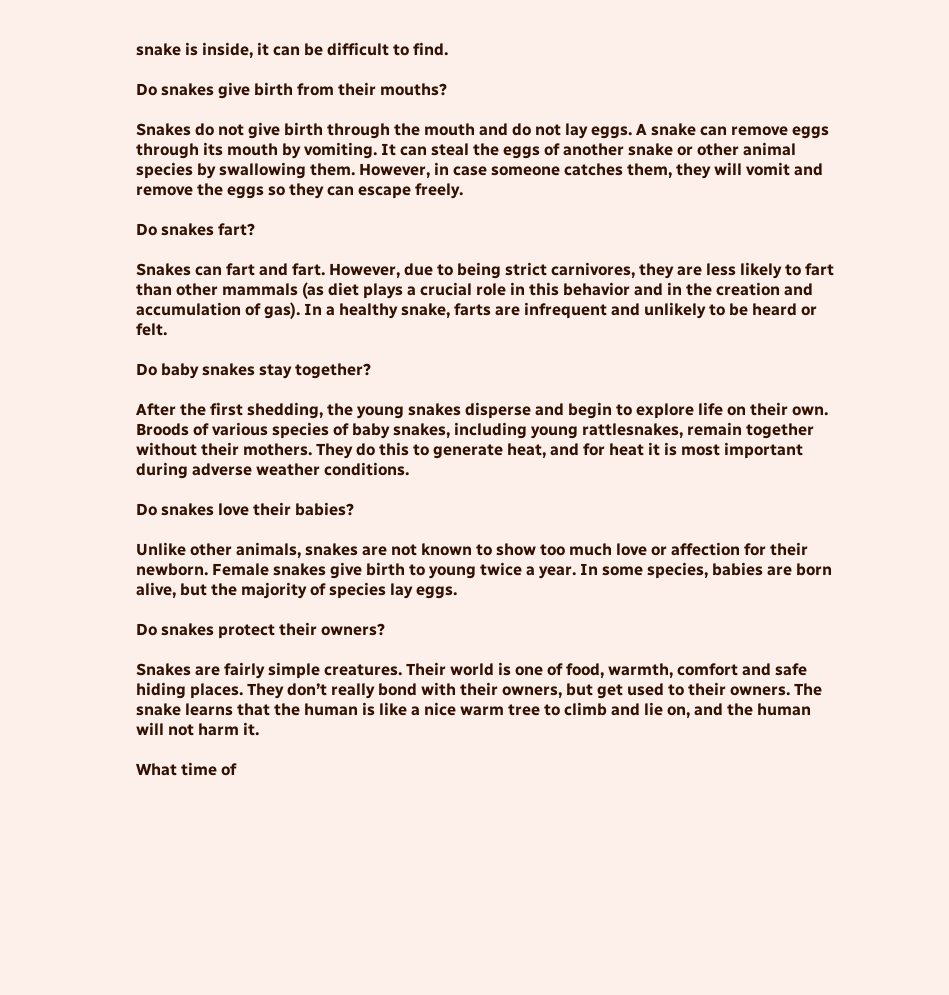snake is inside, it can be difficult to find.

Do snakes give birth from their mouths?

Snakes do not give birth through the mouth and do not lay eggs. A snake can remove eggs through its mouth by vomiting. It can steal the eggs of another snake or other animal species by swallowing them. However, in case someone catches them, they will vomit and remove the eggs so they can escape freely.

Do snakes fart?

Snakes can fart and fart. However, due to being strict carnivores, they are less likely to fart than other mammals (as diet plays a crucial role in this behavior and in the creation and accumulation of gas). In a healthy snake, farts are infrequent and unlikely to be heard or felt.

Do baby snakes stay together?

After the first shedding, the young snakes disperse and begin to explore life on their own. Broods of various species of baby snakes, including young rattlesnakes, remain together without their mothers. They do this to generate heat, and for heat it is most important during adverse weather conditions.

Do snakes love their babies?

Unlike other animals, snakes are not known to show too much love or affection for their newborn. Female snakes give birth to young twice a year. In some species, babies are born alive, but the majority of species lay eggs.

Do snakes protect their owners?

Snakes are fairly simple creatures. Their world is one of food, warmth, comfort and safe hiding places. They don’t really bond with their owners, but get used to their owners. The snake learns that the human is like a nice warm tree to climb and lie on, and the human will not harm it.

What time of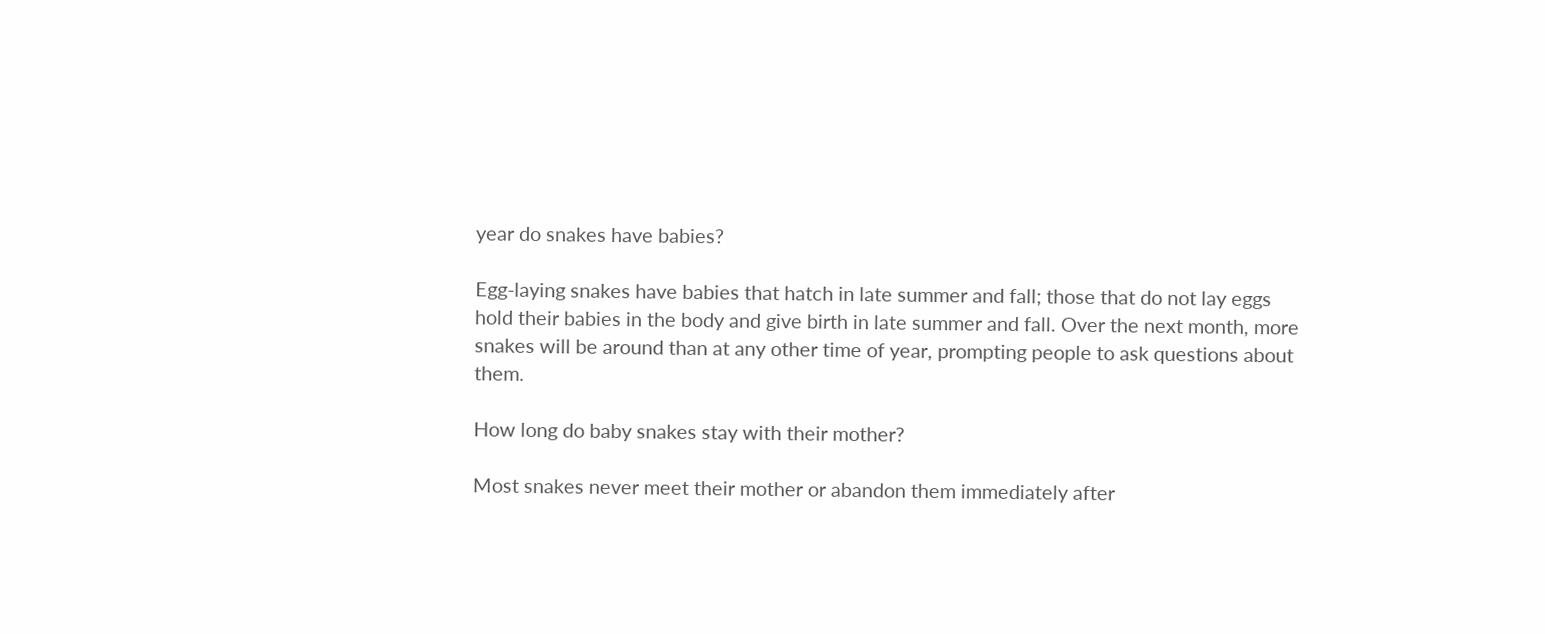year do snakes have babies?

Egg-laying snakes have babies that hatch in late summer and fall; those that do not lay eggs hold their babies in the body and give birth in late summer and fall. Over the next month, more snakes will be around than at any other time of year, prompting people to ask questions about them.

How long do baby snakes stay with their mother?

Most snakes never meet their mother or abandon them immediately after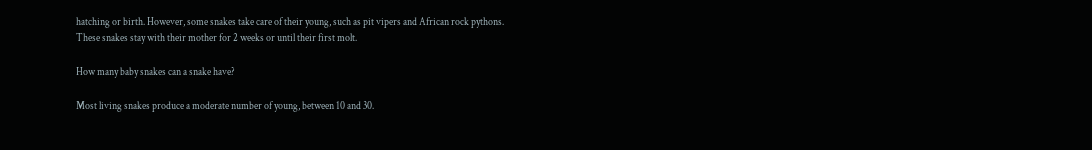hatching or birth. However, some snakes take care of their young, such as pit vipers and African rock pythons. These snakes stay with their mother for 2 weeks or until their first molt.

How many baby snakes can a snake have?

Most living snakes produce a moderate number of young, between 10 and 30.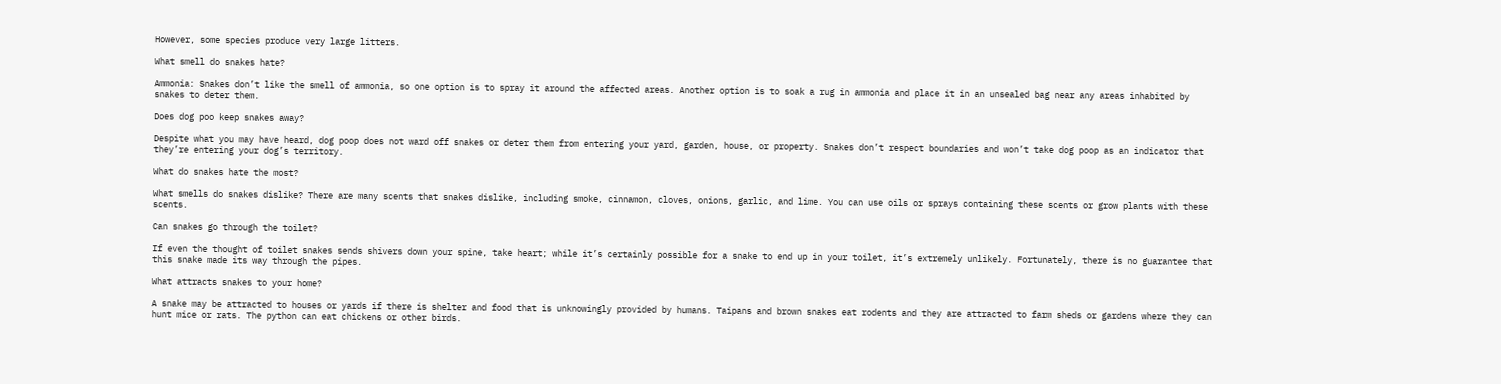However, some species produce very large litters.

What smell do snakes hate?

Ammonia: Snakes don’t like the smell of ammonia, so one option is to spray it around the affected areas. Another option is to soak a rug in ammonia and place it in an unsealed bag near any areas inhabited by snakes to deter them.

Does dog poo keep snakes away?

Despite what you may have heard, dog poop does not ward off snakes or deter them from entering your yard, garden, house, or property. Snakes don’t respect boundaries and won’t take dog poop as an indicator that they’re entering your dog’s territory.

What do snakes hate the most?

What smells do snakes dislike? There are many scents that snakes dislike, including smoke, cinnamon, cloves, onions, garlic, and lime. You can use oils or sprays containing these scents or grow plants with these scents.

Can snakes go through the toilet?

If even the thought of toilet snakes sends shivers down your spine, take heart; while it’s certainly possible for a snake to end up in your toilet, it’s extremely unlikely. Fortunately, there is no guarantee that this snake made its way through the pipes.

What attracts snakes to your home?

A snake may be attracted to houses or yards if there is shelter and food that is unknowingly provided by humans. Taipans and brown snakes eat rodents and they are attracted to farm sheds or gardens where they can hunt mice or rats. The python can eat chickens or other birds.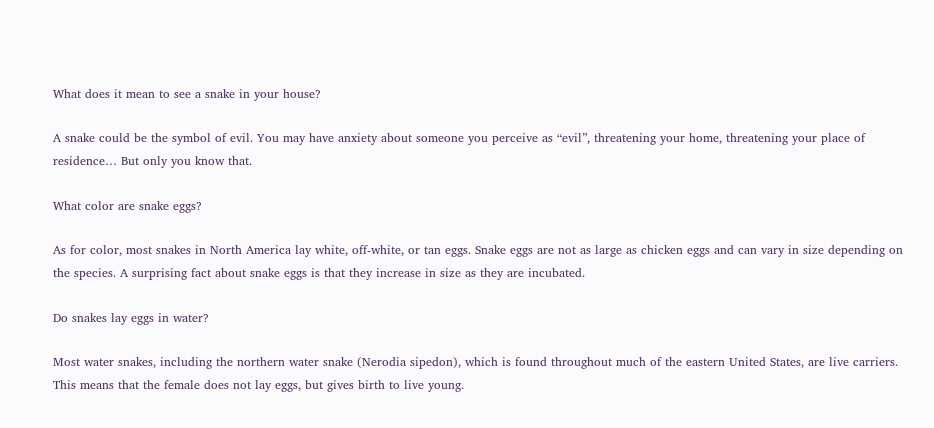What does it mean to see a snake in your house?

A snake could be the symbol of evil. You may have anxiety about someone you perceive as “evil”, threatening your home, threatening your place of residence… But only you know that.

What color are snake eggs?

As for color, most snakes in North America lay white, off-white, or tan eggs. Snake eggs are not as large as chicken eggs and can vary in size depending on the species. A surprising fact about snake eggs is that they increase in size as they are incubated.

Do snakes lay eggs in water?

Most water snakes, including the northern water snake (Nerodia sipedon), which is found throughout much of the eastern United States, are live carriers. This means that the female does not lay eggs, but gives birth to live young.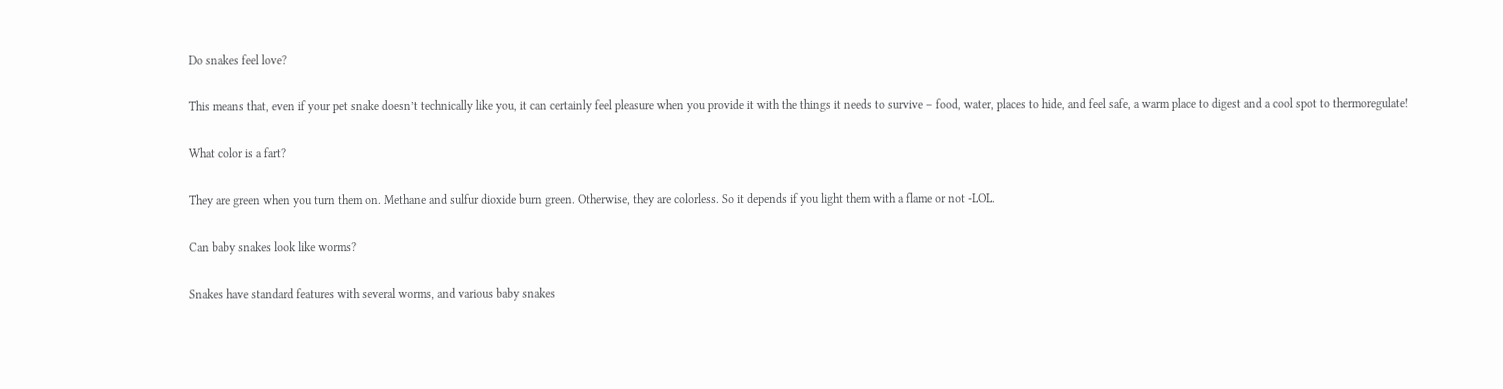Do snakes feel love?

This means that, even if your pet snake doesn’t technically like you, it can certainly feel pleasure when you provide it with the things it needs to survive – food, water, places to hide, and feel safe, a warm place to digest and a cool spot to thermoregulate!

What color is a fart?

They are green when you turn them on. Methane and sulfur dioxide burn green. Otherwise, they are colorless. So it depends if you light them with a flame or not -LOL.

Can baby snakes look like worms?

Snakes have standard features with several worms, and various baby snakes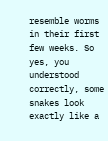resemble worms in their first few weeks. So yes, you understood correctly, some snakes look exactly like a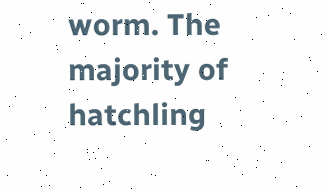worm. The majority of hatchling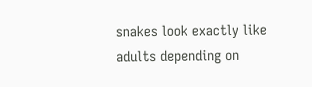snakes look exactly like adults depending on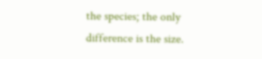the species; the only difference is the size.